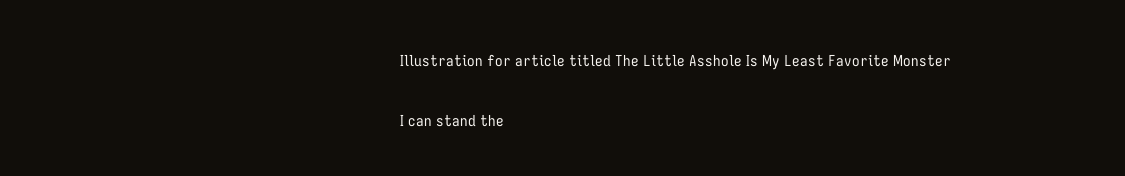Illustration for article titled The Little Asshole Is My Least Favorite Monster

I can stand the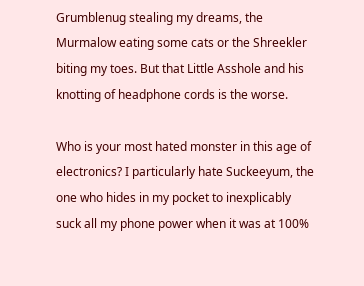Grumblenug stealing my dreams, the Murmalow eating some cats or the Shreekler biting my toes. But that Little Asshole and his knotting of headphone cords is the worse.

Who is your most hated monster in this age of electronics? I particularly hate Suckeeyum, the one who hides in my pocket to inexplicably suck all my phone power when it was at 100%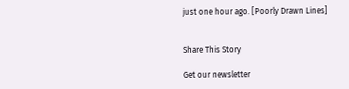just one hour ago. [Poorly Drawn Lines]


Share This Story

Get our newsletter